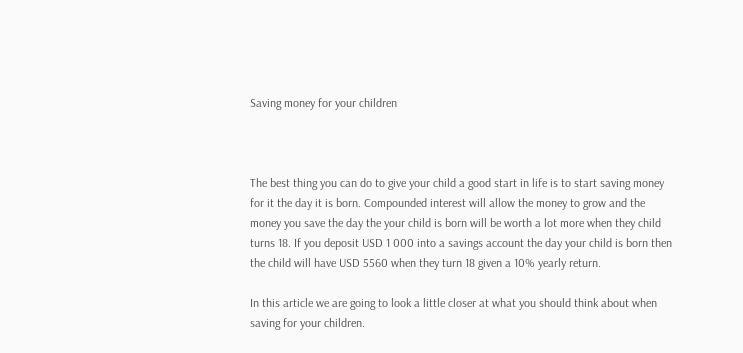Saving money for your children



The best thing you can do to give your child a good start in life is to start saving money for it the day it is born. Compounded interest will allow the money to grow and the money you save the day the your child is born will be worth a lot more when they child turns 18. If you deposit USD 1 000 into a savings account the day your child is born then the child will have USD 5560 when they turn 18 given a 10% yearly return.

In this article we are going to look a little closer at what you should think about when saving for your children.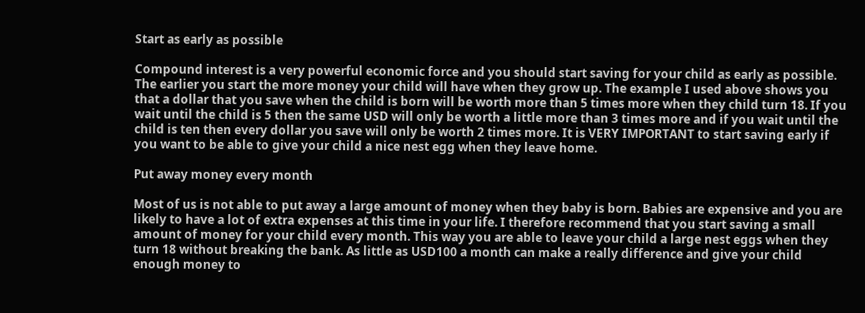Start as early as possible

Compound interest is a very powerful economic force and you should start saving for your child as early as possible. The earlier you start the more money your child will have when they grow up. The example I used above shows you that a dollar that you save when the child is born will be worth more than 5 times more when they child turn 18. If you wait until the child is 5 then the same USD will only be worth a little more than 3 times more and if you wait until the child is ten then every dollar you save will only be worth 2 times more. It is VERY IMPORTANT to start saving early if you want to be able to give your child a nice nest egg when they leave home.

Put away money every month

Most of us is not able to put away a large amount of money when they baby is born. Babies are expensive and you are likely to have a lot of extra expenses at this time in your life. I therefore recommend that you start saving a small amount of money for your child every month. This way you are able to leave your child a large nest eggs when they turn 18 without breaking the bank. As little as USD100 a month can make a really difference and give your child enough money to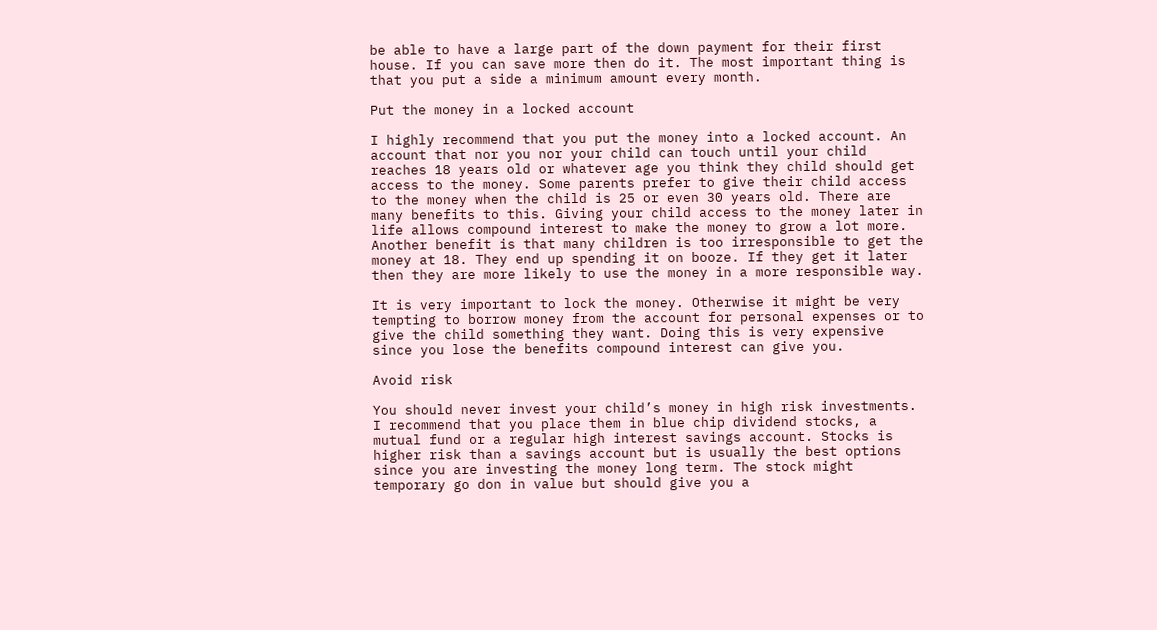be able to have a large part of the down payment for their first house. If you can save more then do it. The most important thing is that you put a side a minimum amount every month.

Put the money in a locked account

I highly recommend that you put the money into a locked account. An account that nor you nor your child can touch until your child reaches 18 years old or whatever age you think they child should get access to the money. Some parents prefer to give their child access to the money when the child is 25 or even 30 years old. There are many benefits to this. Giving your child access to the money later in life allows compound interest to make the money to grow a lot more. Another benefit is that many children is too irresponsible to get the money at 18. They end up spending it on booze. If they get it later then they are more likely to use the money in a more responsible way.

It is very important to lock the money. Otherwise it might be very tempting to borrow money from the account for personal expenses or to give the child something they want. Doing this is very expensive since you lose the benefits compound interest can give you.

Avoid risk

You should never invest your child’s money in high risk investments. I recommend that you place them in blue chip dividend stocks, a mutual fund or a regular high interest savings account. Stocks is higher risk than a savings account but is usually the best options since you are investing the money long term. The stock might temporary go don in value but should give you a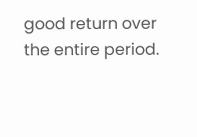good return over the entire period.